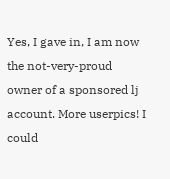Yes, I gave in, I am now the not-very-proud owner of a sponsored lj account. More userpics! I could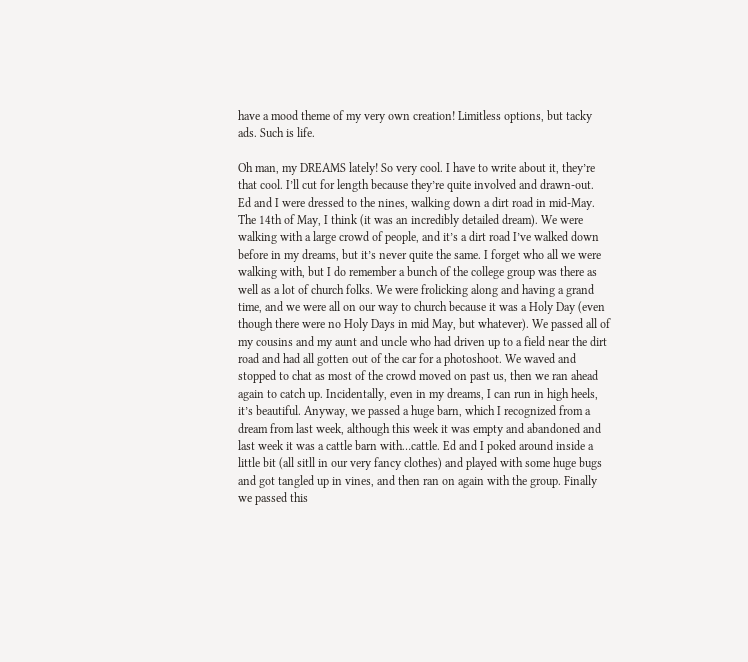have a mood theme of my very own creation! Limitless options, but tacky ads. Such is life.

Oh man, my DREAMS lately! So very cool. I have to write about it, they’re that cool. I’ll cut for length because they’re quite involved and drawn-out.
Ed and I were dressed to the nines, walking down a dirt road in mid-May. The 14th of May, I think (it was an incredibly detailed dream). We were walking with a large crowd of people, and it’s a dirt road I’ve walked down before in my dreams, but it’s never quite the same. I forget who all we were walking with, but I do remember a bunch of the college group was there as well as a lot of church folks. We were frolicking along and having a grand time, and we were all on our way to church because it was a Holy Day (even though there were no Holy Days in mid May, but whatever). We passed all of my cousins and my aunt and uncle who had driven up to a field near the dirt road and had all gotten out of the car for a photoshoot. We waved and stopped to chat as most of the crowd moved on past us, then we ran ahead again to catch up. Incidentally, even in my dreams, I can run in high heels, it’s beautiful. Anyway, we passed a huge barn, which I recognized from a dream from last week, although this week it was empty and abandoned and last week it was a cattle barn with…cattle. Ed and I poked around inside a little bit (all sitll in our very fancy clothes) and played with some huge bugs and got tangled up in vines, and then ran on again with the group. Finally we passed this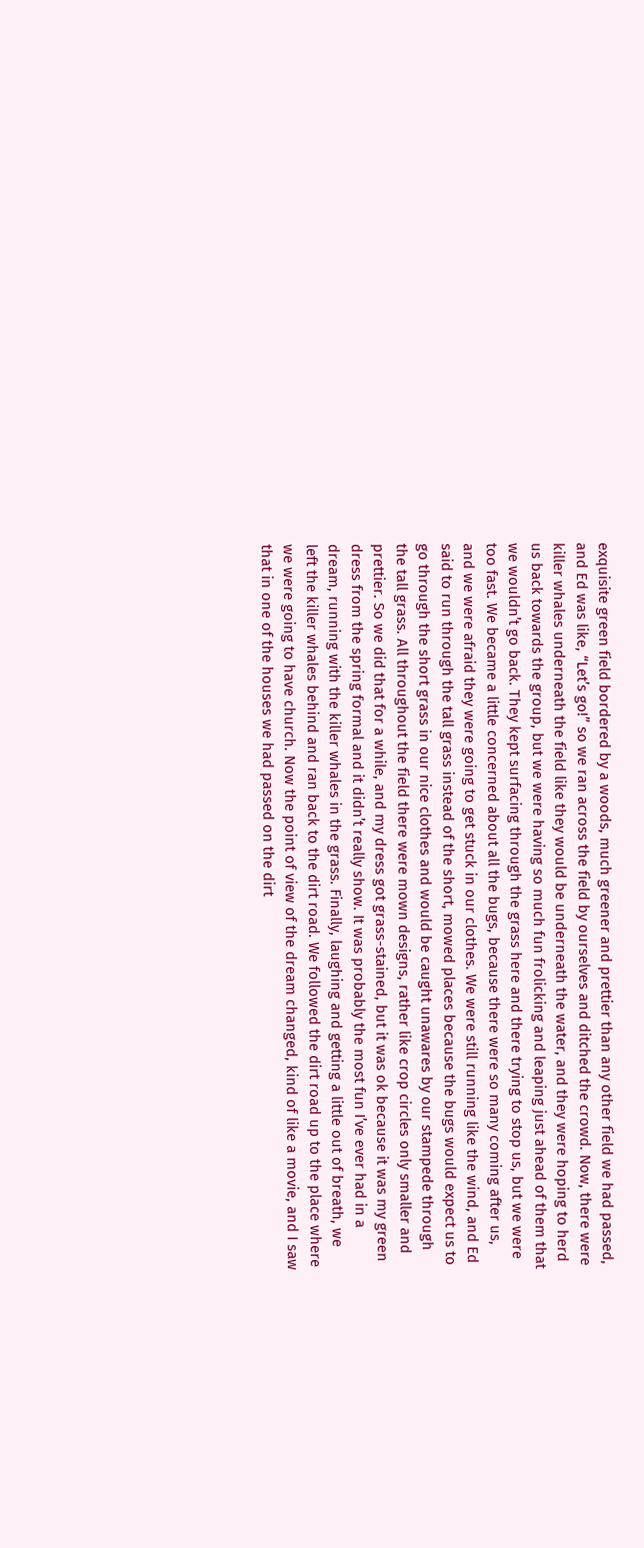exquisite green field bordered by a woods, much greener and prettier than any other field we had passed, and Ed was like, “Let’s go!” so we ran across the field by ourselves and ditched the crowd. Now, there were killer whales underneath the field like they would be underneath the water, and they were hoping to herd us back towards the group, but we were having so much fun frolicking and leaping just ahead of them that we wouldn’t go back. They kept surfacing through the grass here and there trying to stop us, but we were too fast. We became a little concerned about all the bugs, because there were so many coming after us, and we were afraid they were going to get stuck in our clothes. We were still running like the wind, and Ed said to run through the tall grass instead of the short, mowed places because the bugs would expect us to go through the short grass in our nice clothes and would be caught unawares by our stampede through the tall grass. All throughout the field there were mown designs, rather like crop circles only smaller and prettier. So we did that for a while, and my dress got grass-stained, but it was ok because it was my green dress from the spring formal and it didn’t really show. It was probably the most fun I’ve ever had in a dream, running with the killer whales in the grass. Finally, laughing and getting a little out of breath, we left the killer whales behind and ran back to the dirt road. We followed the dirt road up to the place where we were going to have church. Now the point of view of the dream changed, kind of like a movie, and I saw that in one of the houses we had passed on the dirt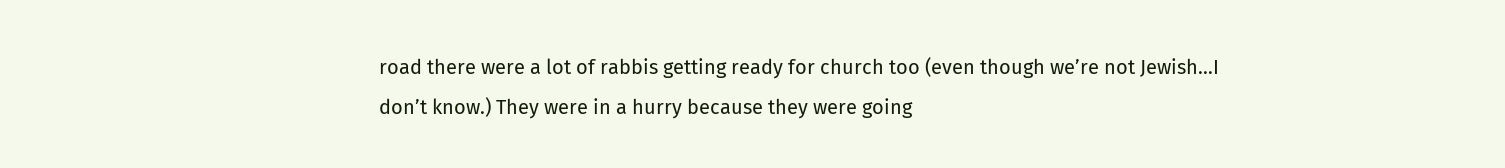road there were a lot of rabbis getting ready for church too (even though we’re not Jewish…I don’t know.) They were in a hurry because they were going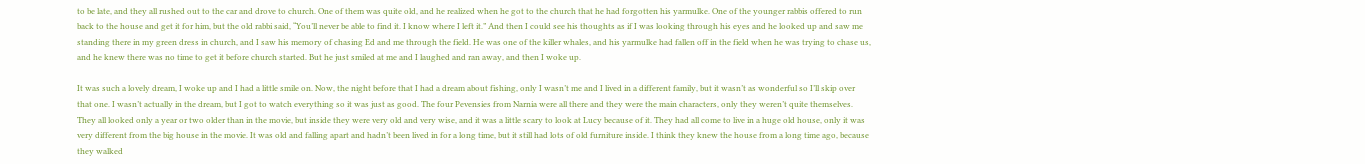to be late, and they all rushed out to the car and drove to church. One of them was quite old, and he realized when he got to the church that he had forgotten his yarmulke. One of the younger rabbis offered to run back to the house and get it for him, but the old rabbi said, “You’ll never be able to find it. I know where I left it.” And then I could see his thoughts as if I was looking through his eyes and he looked up and saw me standing there in my green dress in church, and I saw his memory of chasing Ed and me through the field. He was one of the killer whales, and his yarmulke had fallen off in the field when he was trying to chase us, and he knew there was no time to get it before church started. But he just smiled at me and I laughed and ran away, and then I woke up.

It was such a lovely dream, I woke up and I had a little smile on. Now, the night before that I had a dream about fishing, only I wasn’t me and I lived in a different family, but it wasn’t as wonderful so I’ll skip over that one. I wasn’t actually in the dream, but I got to watch everything so it was just as good. The four Pevensies from Narnia were all there and they were the main characters, only they weren’t quite themselves. They all looked only a year or two older than in the movie, but inside they were very old and very wise, and it was a little scary to look at Lucy because of it. They had all come to live in a huge old house, only it was very different from the big house in the movie. It was old and falling apart and hadn’t been lived in for a long time, but it still had lots of old furniture inside. I think they knew the house from a long time ago, because they walked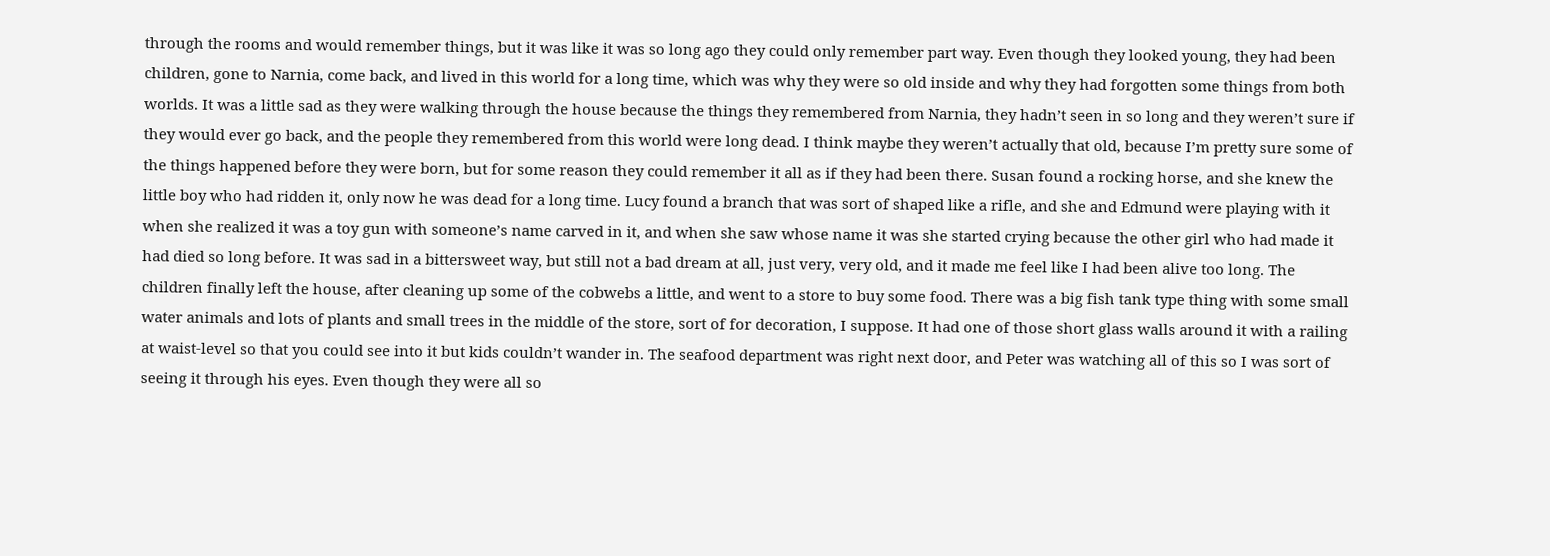through the rooms and would remember things, but it was like it was so long ago they could only remember part way. Even though they looked young, they had been children, gone to Narnia, come back, and lived in this world for a long time, which was why they were so old inside and why they had forgotten some things from both worlds. It was a little sad as they were walking through the house because the things they remembered from Narnia, they hadn’t seen in so long and they weren’t sure if they would ever go back, and the people they remembered from this world were long dead. I think maybe they weren’t actually that old, because I’m pretty sure some of the things happened before they were born, but for some reason they could remember it all as if they had been there. Susan found a rocking horse, and she knew the little boy who had ridden it, only now he was dead for a long time. Lucy found a branch that was sort of shaped like a rifle, and she and Edmund were playing with it when she realized it was a toy gun with someone’s name carved in it, and when she saw whose name it was she started crying because the other girl who had made it had died so long before. It was sad in a bittersweet way, but still not a bad dream at all, just very, very old, and it made me feel like I had been alive too long. The children finally left the house, after cleaning up some of the cobwebs a little, and went to a store to buy some food. There was a big fish tank type thing with some small water animals and lots of plants and small trees in the middle of the store, sort of for decoration, I suppose. It had one of those short glass walls around it with a railing at waist-level so that you could see into it but kids couldn’t wander in. The seafood department was right next door, and Peter was watching all of this so I was sort of seeing it through his eyes. Even though they were all so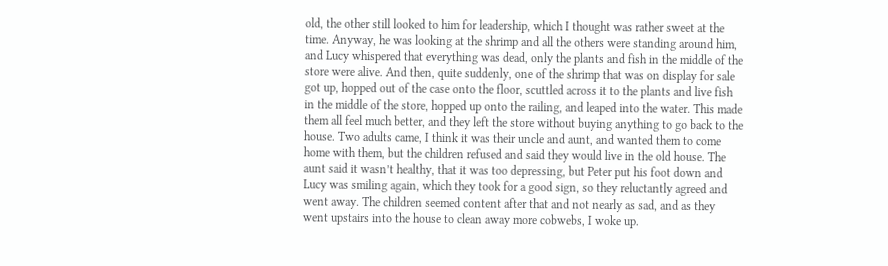old, the other still looked to him for leadership, which I thought was rather sweet at the time. Anyway, he was looking at the shrimp and all the others were standing around him, and Lucy whispered that everything was dead, only the plants and fish in the middle of the store were alive. And then, quite suddenly, one of the shrimp that was on display for sale got up, hopped out of the case onto the floor, scuttled across it to the plants and live fish in the middle of the store, hopped up onto the railing, and leaped into the water. This made them all feel much better, and they left the store without buying anything to go back to the house. Two adults came, I think it was their uncle and aunt, and wanted them to come home with them, but the children refused and said they would live in the old house. The aunt said it wasn’t healthy, that it was too depressing, but Peter put his foot down and Lucy was smiling again, which they took for a good sign, so they reluctantly agreed and went away. The children seemed content after that and not nearly as sad, and as they went upstairs into the house to clean away more cobwebs, I woke up.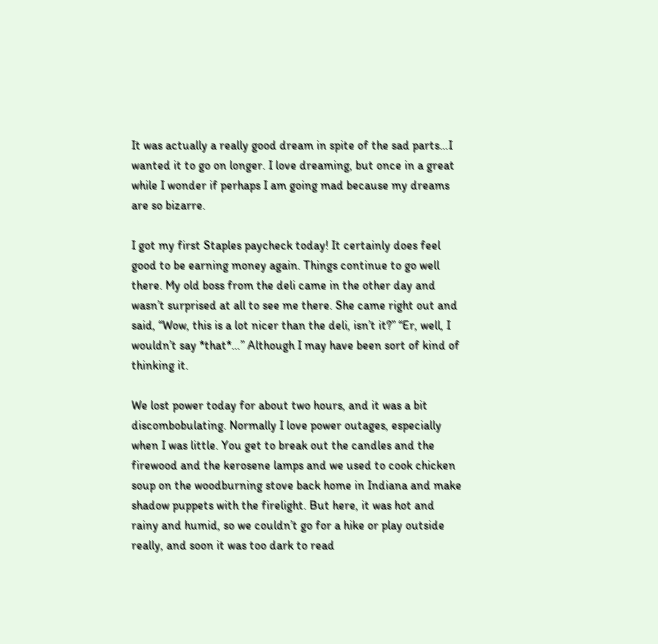It was actually a really good dream in spite of the sad parts…I wanted it to go on longer. I love dreaming, but once in a great while I wonder if perhaps I am going mad because my dreams are so bizarre.

I got my first Staples paycheck today! It certainly does feel good to be earning money again. Things continue to go well there. My old boss from the deli came in the other day and wasn’t surprised at all to see me there. She came right out and said, “Wow, this is a lot nicer than the deli, isn’t it?” “Er, well, I wouldn’t say *that*…” Although I may have been sort of kind of thinking it.

We lost power today for about two hours, and it was a bit discombobulating. Normally I love power outages, especially when I was little. You get to break out the candles and the firewood and the kerosene lamps and we used to cook chicken soup on the woodburning stove back home in Indiana and make shadow puppets with the firelight. But here, it was hot and rainy and humid, so we couldn’t go for a hike or play outside really, and soon it was too dark to read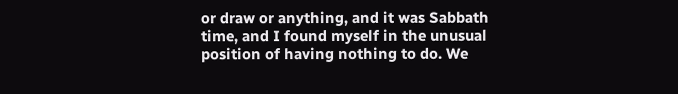or draw or anything, and it was Sabbath time, and I found myself in the unusual position of having nothing to do. We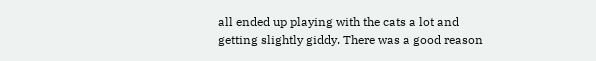all ended up playing with the cats a lot and getting slightly giddy. There was a good reason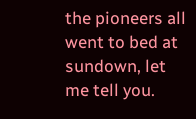the pioneers all went to bed at sundown, let me tell you.